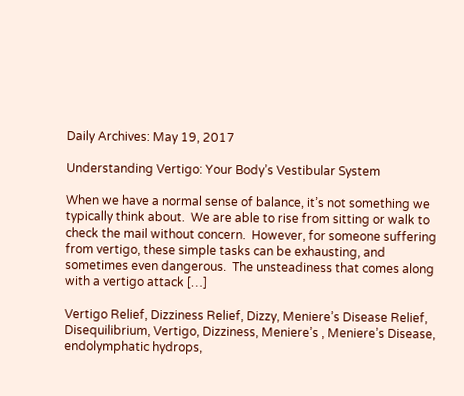Daily Archives: May 19, 2017

Understanding Vertigo: Your Body’s Vestibular System

When we have a normal sense of balance, it’s not something we typically think about.  We are able to rise from sitting or walk to check the mail without concern.  However, for someone suffering from vertigo, these simple tasks can be exhausting, and sometimes even dangerous.  The unsteadiness that comes along with a vertigo attack […]

Vertigo Relief, Dizziness Relief, Dizzy, Meniere’s Disease Relief, Disequilibrium, Vertigo, Dizziness, Meniere’s , Meniere’s Disease, endolymphatic hydrops,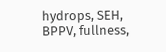hydrops, SEH, BPPV, fullness,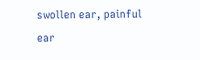swollen ear, painful ear